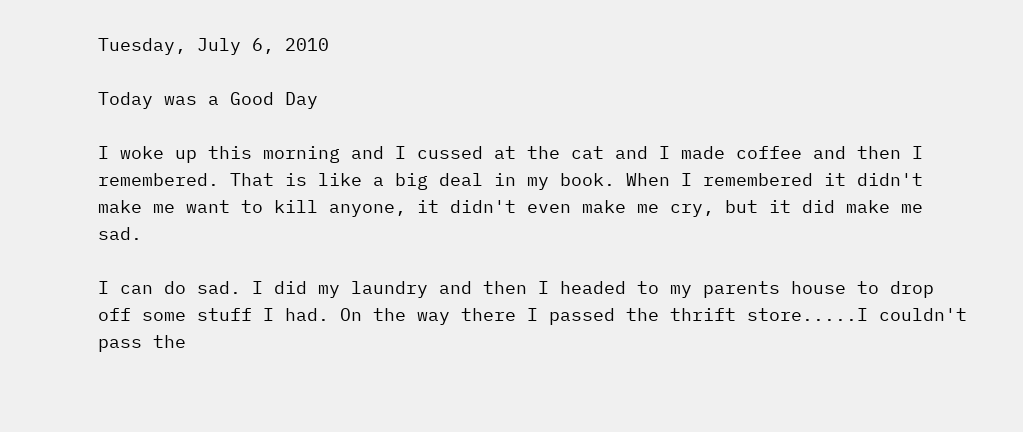Tuesday, July 6, 2010

Today was a Good Day

I woke up this morning and I cussed at the cat and I made coffee and then I remembered. That is like a big deal in my book. When I remembered it didn't make me want to kill anyone, it didn't even make me cry, but it did make me sad.

I can do sad. I did my laundry and then I headed to my parents house to drop off some stuff I had. On the way there I passed the thrift store.....I couldn't pass the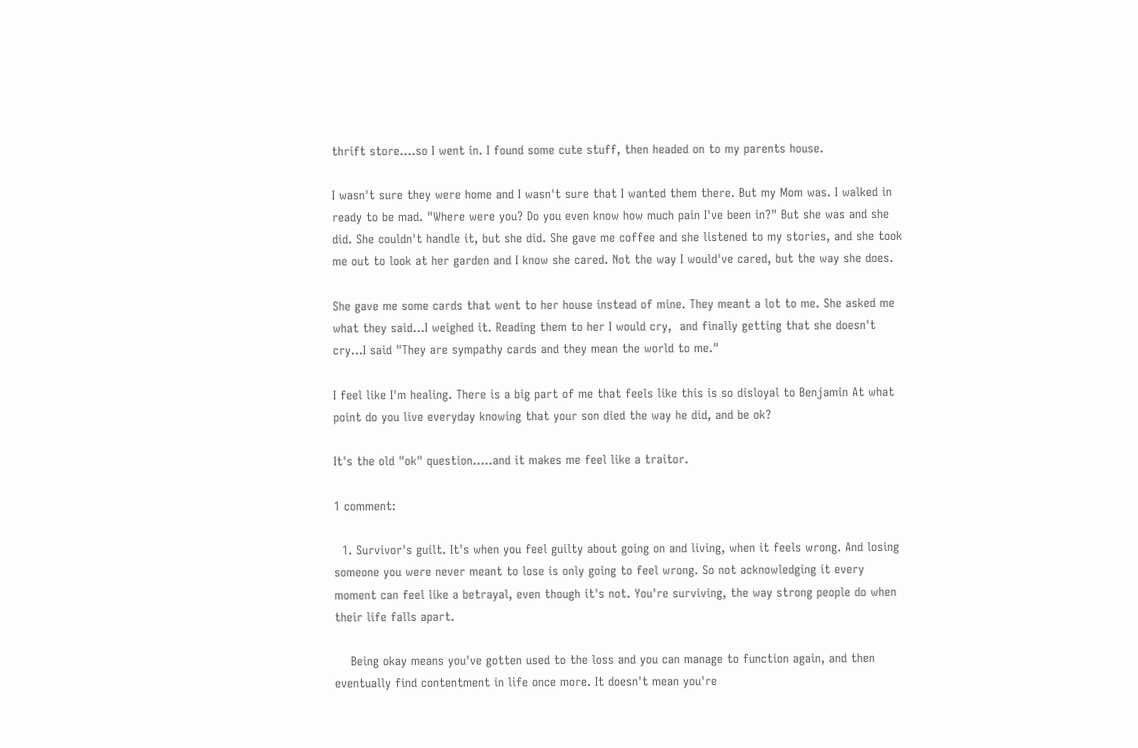thrift store....so I went in. I found some cute stuff, then headed on to my parents house.

I wasn't sure they were home and I wasn't sure that I wanted them there. But my Mom was. I walked in ready to be mad. "Where were you? Do you even know how much pain I've been in?" But she was and she did. She couldn't handle it, but she did. She gave me coffee and she listened to my stories, and she took me out to look at her garden and I know she cared. Not the way I would've cared, but the way she does.

She gave me some cards that went to her house instead of mine. They meant a lot to me. She asked me what they said...I weighed it. Reading them to her I would cry,  and finally getting that she doesn't cry...I said "They are sympathy cards and they mean the world to me."

I feel like I'm healing. There is a big part of me that feels like this is so disloyal to Benjamin At what point do you live everyday knowing that your son died the way he did, and be ok?

It's the old "ok" question.....and it makes me feel like a traitor.

1 comment:

  1. Survivor's guilt. It's when you feel guilty about going on and living, when it feels wrong. And losing someone you were never meant to lose is only going to feel wrong. So not acknowledging it every moment can feel like a betrayal, even though it's not. You're surviving, the way strong people do when their life falls apart.

    Being okay means you've gotten used to the loss and you can manage to function again, and then eventually find contentment in life once more. It doesn't mean you're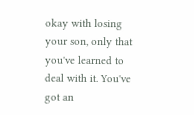okay with losing your son, only that you've learned to deal with it. You've got an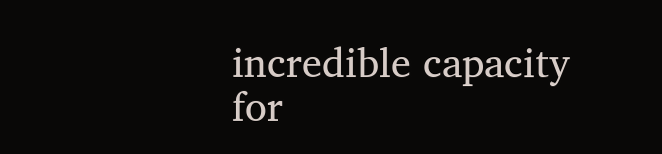incredible capacity for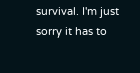survival. I'm just sorry it has to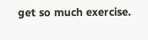get so much exercise.